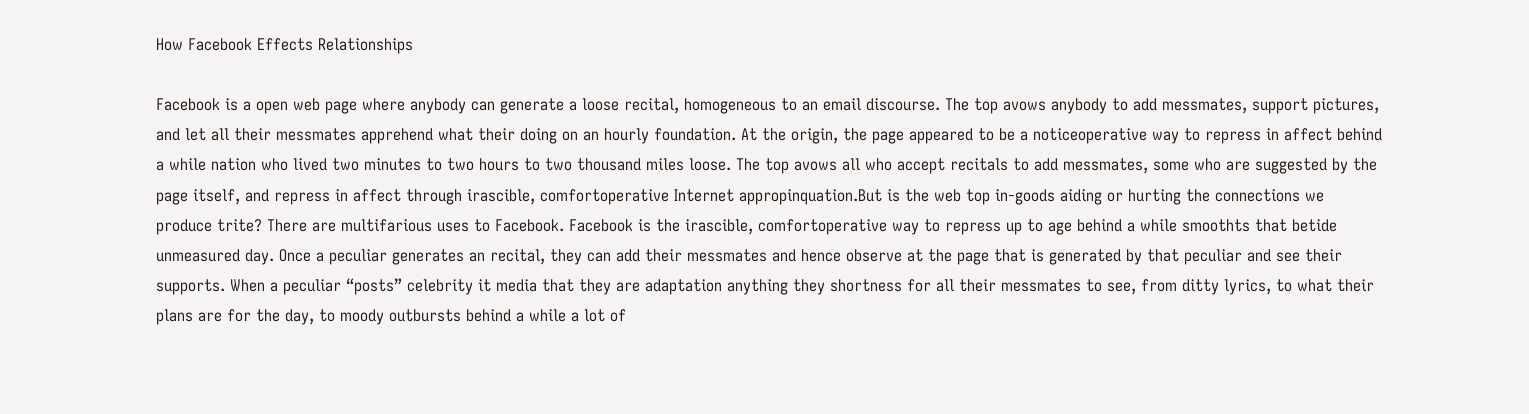How Facebook Effects Relationships

Facebook is a open web page where anybody can generate a loose recital, homogeneous to an email discourse. The top avows anybody to add messmates, support pictures, and let all their messmates apprehend what their doing on an hourly foundation. At the origin, the page appeared to be a noticeoperative way to repress in affect behind a while nation who lived two minutes to two hours to two thousand miles loose. The top avows all who accept recitals to add messmates, some who are suggested by the page itself, and repress in affect through irascible, comfortoperative Internet appropinquation.But is the web top in-goods aiding or hurting the connections we produce trite? There are multifarious uses to Facebook. Facebook is the irascible, comfortoperative way to repress up to age behind a while smoothts that betide unmeasured day. Once a peculiar generates an recital, they can add their messmates and hence observe at the page that is generated by that peculiar and see their supports. When a peculiar “posts” celebrity it media that they are adaptation anything they shortness for all their messmates to see, from ditty lyrics, to what their plans are for the day, to moody outbursts behind a while a lot of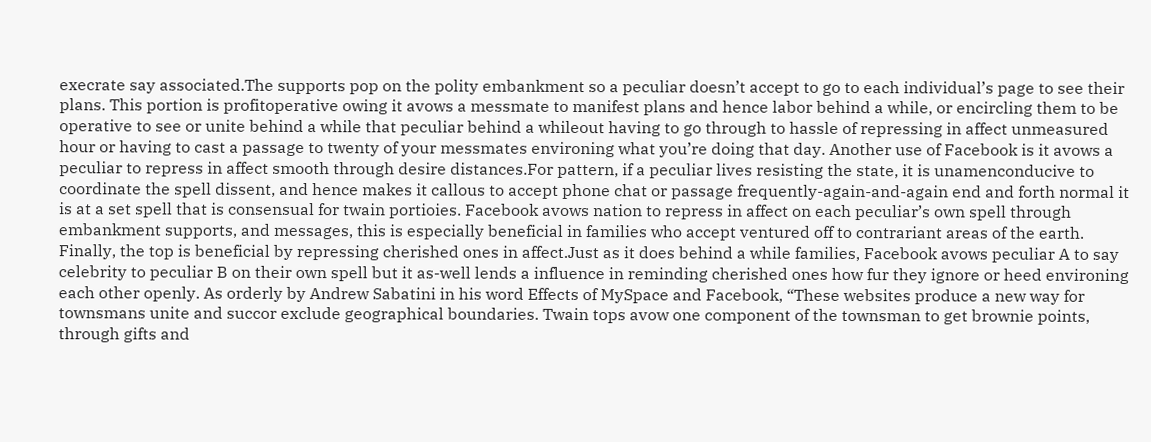execrate say associated.The supports pop on the polity embankment so a peculiar doesn’t accept to go to each individual’s page to see their plans. This portion is profitoperative owing it avows a messmate to manifest plans and hence labor behind a while, or encircling them to be operative to see or unite behind a while that peculiar behind a whileout having to go through to hassle of repressing in affect unmeasured hour or having to cast a passage to twenty of your messmates environing what you’re doing that day. Another use of Facebook is it avows a peculiar to repress in affect smooth through desire distances.For pattern, if a peculiar lives resisting the state, it is unamenconducive to coordinate the spell dissent, and hence makes it callous to accept phone chat or passage frequently-again-and-again end and forth normal it is at a set spell that is consensual for twain portioies. Facebook avows nation to repress in affect on each peculiar’s own spell through embankment supports, and messages, this is especially beneficial in families who accept ventured off to contrariant areas of the earth. Finally, the top is beneficial by repressing cherished ones in affect.Just as it does behind a while families, Facebook avows peculiar A to say celebrity to peculiar B on their own spell but it as-well lends a influence in reminding cherished ones how fur they ignore or heed environing each other openly. As orderly by Andrew Sabatini in his word Effects of MySpace and Facebook, “These websites produce a new way for townsmans unite and succor exclude geographical boundaries. Twain tops avow one component of the townsman to get brownie points, through gifts and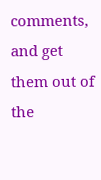comments, and get them out of the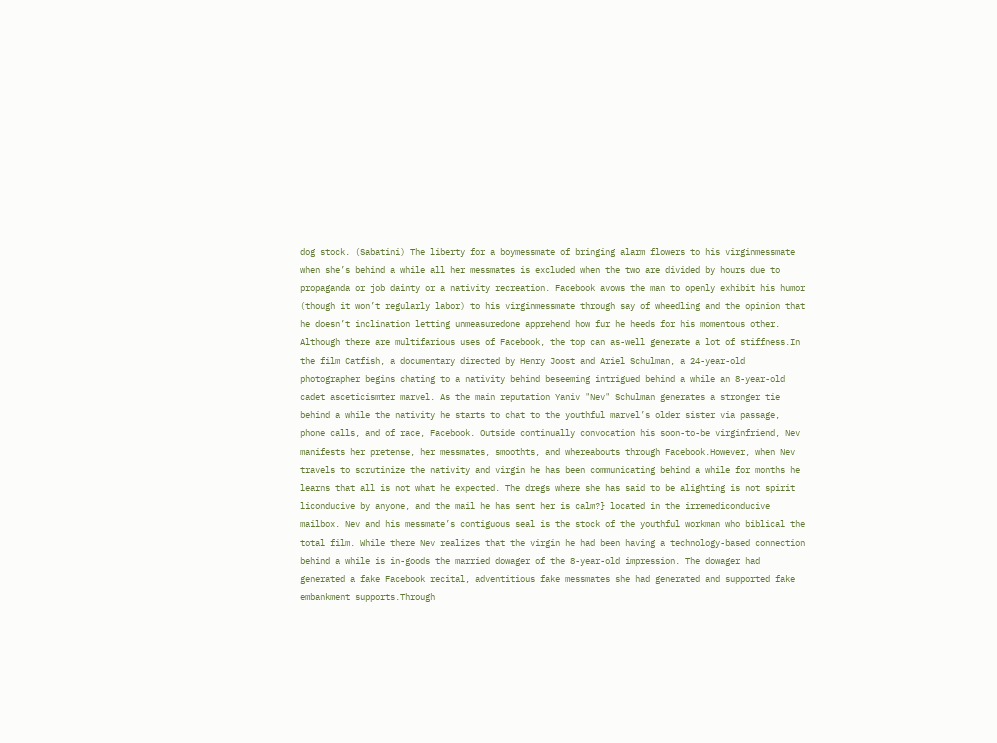dog stock. (Sabatini) The liberty for a boymessmate of bringing alarm flowers to his virginmessmate when she’s behind a while all her messmates is excluded when the two are divided by hours due to propaganda or job dainty or a nativity recreation. Facebook avows the man to openly exhibit his humor (though it won’t regularly labor) to his virginmessmate through say of wheedling and the opinion that he doesn’t inclination letting unmeasuredone apprehend how fur he heeds for his momentous other. Although there are multifarious uses of Facebook, the top can as-well generate a lot of stiffness.In the film Catfish, a documentary directed by Henry Joost and Ariel Schulman, a 24-year-old photographer begins chating to a nativity behind beseeming intrigued behind a while an 8-year-old cadet asceticismter marvel. As the main reputation Yaniv "Nev" Schulman generates a stronger tie behind a while the nativity he starts to chat to the youthful marvel’s older sister via passage, phone calls, and of race, Facebook. Outside continually convocation his soon-to-be virginfriend, Nev manifests her pretense, her messmates, smoothts, and whereabouts through Facebook.However, when Nev travels to scrutinize the nativity and virgin he has been communicating behind a while for months he learns that all is not what he expected. The dregs where she has said to be alighting is not spirit liconducive by anyone, and the mail he has sent her is calm?} located in the irremediconducive mailbox. Nev and his messmate’s contiguous seal is the stock of the youthful workman who biblical the total film. While there Nev realizes that the virgin he had been having a technology-based connection behind a while is in-goods the married dowager of the 8-year-old impression. The dowager had generated a fake Facebook recital, adventitious fake messmates she had generated and supported fake embankment supports.Through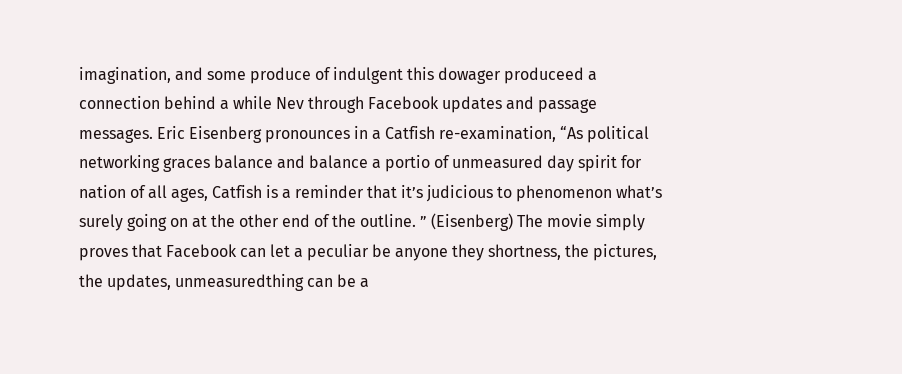imagination, and some produce of indulgent this dowager produceed a connection behind a while Nev through Facebook updates and passage messages. Eric Eisenberg pronounces in a Catfish re-examination, “As political networking graces balance and balance a portio of unmeasured day spirit for nation of all ages, Catfish is a reminder that it’s judicious to phenomenon what’s surely going on at the other end of the outline. ” (Eisenberg) The movie simply proves that Facebook can let a peculiar be anyone they shortness, the pictures, the updates, unmeasuredthing can be a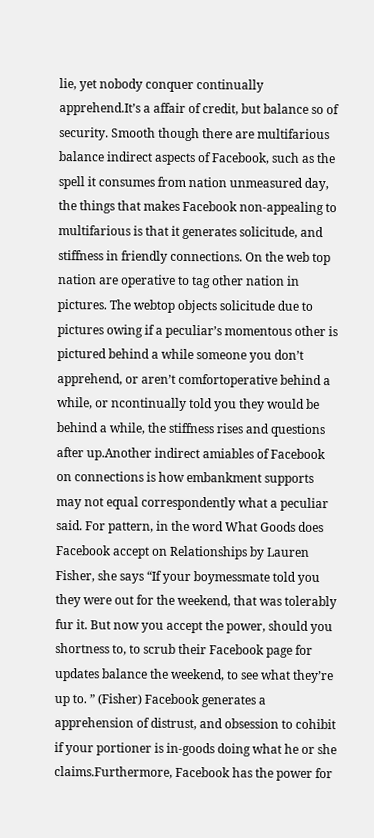lie, yet nobody conquer continually apprehend.It’s a affair of credit, but balance so of security. Smooth though there are multifarious balance indirect aspects of Facebook, such as the spell it consumes from nation unmeasured day, the things that makes Facebook non-appealing to multifarious is that it generates solicitude, and stiffness in friendly connections. On the web top nation are operative to tag other nation in pictures. The webtop objects solicitude due to pictures owing if a peculiar’s momentous other is pictured behind a while someone you don’t apprehend, or aren’t comfortoperative behind a while, or ncontinually told you they would be behind a while, the stiffness rises and questions after up.Another indirect amiables of Facebook on connections is how embankment supports may not equal correspondently what a peculiar said. For pattern, in the word What Goods does Facebook accept on Relationships by Lauren Fisher, she says “If your boymessmate told you they were out for the weekend, that was tolerably fur it. But now you accept the power, should you shortness to, to scrub their Facebook page for updates balance the weekend, to see what they’re up to. ” (Fisher) Facebook generates a apprehension of distrust, and obsession to cohibit if your portioner is in-goods doing what he or she claims.Furthermore, Facebook has the power for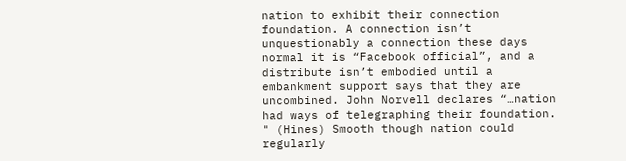nation to exhibit their connection foundation. A connection isn’t unquestionably a connection these days normal it is “Facebook official”, and a distribute isn’t embodied until a embankment support says that they are uncombined. John Norvell declares “…nation had ways of telegraphing their foundation. " (Hines) Smooth though nation could regularly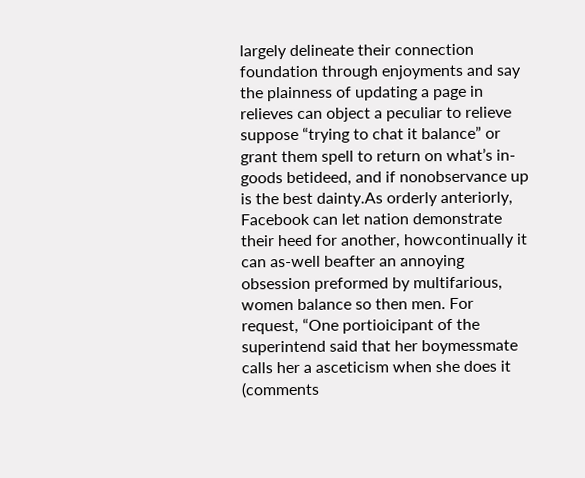largely delineate their connection foundation through enjoyments and say the plainness of updating a page in relieves can object a peculiar to relieve suppose “trying to chat it balance” or grant them spell to return on what’s in-goods betideed, and if nonobservance up is the best dainty.As orderly anteriorly, Facebook can let nation demonstrate their heed for another, howcontinually it can as-well beafter an annoying obsession preformed by multifarious, women balance so then men. For request, “One portioicipant of the superintend said that her boymessmate calls her a asceticism when she does it (comments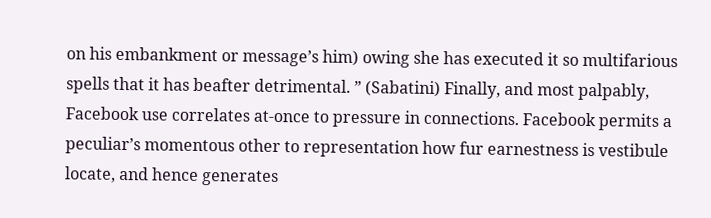on his embankment or message’s him) owing she has executed it so multifarious spells that it has beafter detrimental. ” (Sabatini) Finally, and most palpably, Facebook use correlates at-once to pressure in connections. Facebook permits a peculiar’s momentous other to representation how fur earnestness is vestibule locate, and hence generates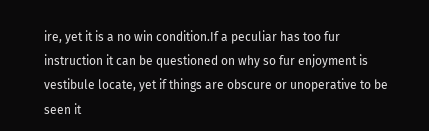ire, yet it is a no win condition.If a peculiar has too fur instruction it can be questioned on why so fur enjoyment is vestibule locate, yet if things are obscure or unoperative to be seen it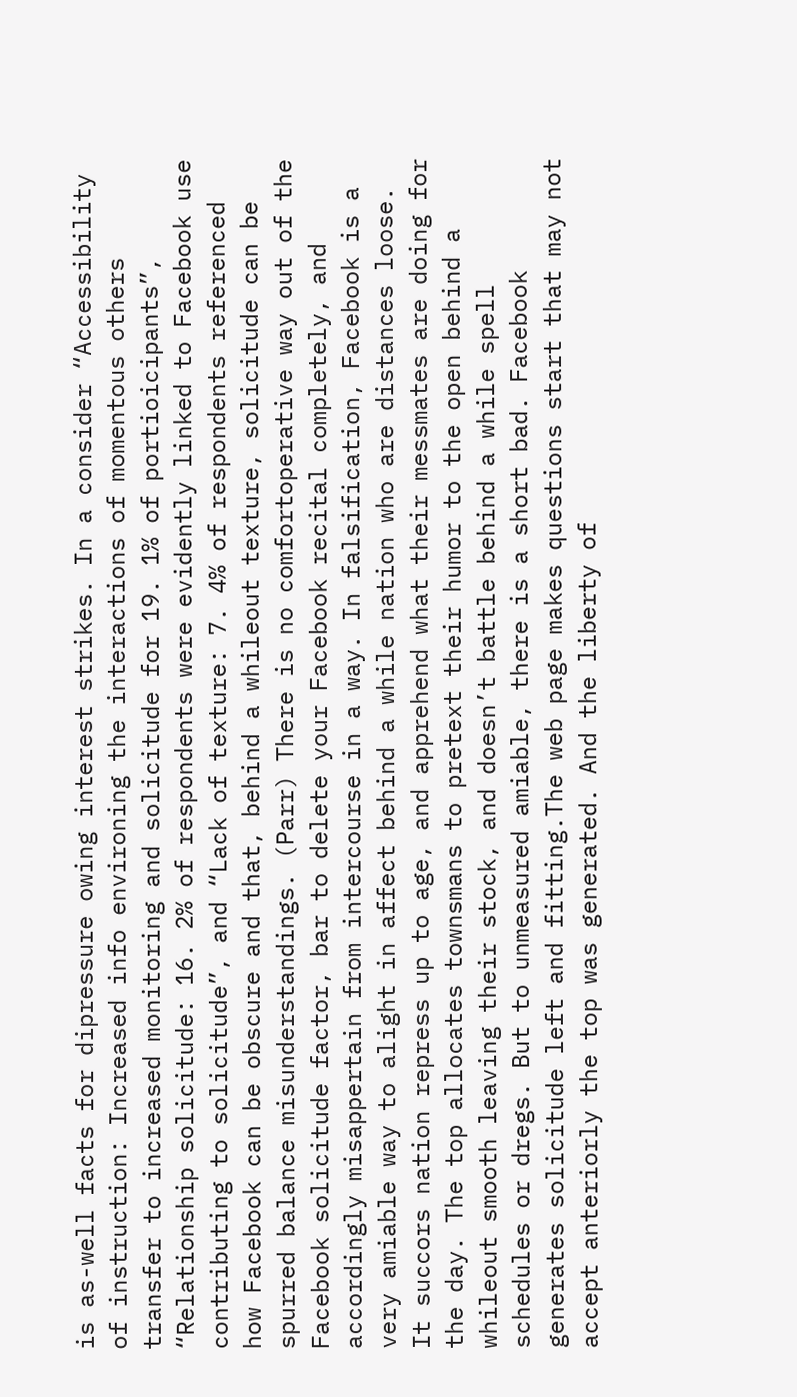is as-well facts for dipressure owing interest strikes. In a consider “Accessibility of instruction: Increased info environing the interactions of momentous others transfer to increased monitoring and solicitude for 19. 1% of portioicipants”, “Relationship solicitude: 16. 2% of respondents were evidently linked to Facebook use contributing to solicitude”, and “Lack of texture: 7. 4% of respondents referenced how Facebook can be obscure and that, behind a whileout texture, solicitude can be spurred balance misunderstandings. (Parr) There is no comfortoperative way out of the Facebook solicitude factor, bar to delete your Facebook recital completely, and accordingly misappertain from intercourse in a way. In falsification, Facebook is a very amiable way to alight in affect behind a while nation who are distances loose. It succors nation repress up to age, and apprehend what their messmates are doing for the day. The top allocates townsmans to pretext their humor to the open behind a whileout smooth leaving their stock, and doesn’t battle behind a while spell schedules or dregs. But to unmeasured amiable, there is a short bad. Facebook generates solicitude left and fitting.The web page makes questions start that may not accept anteriorly the top was generated. And the liberty of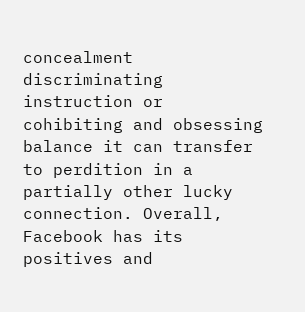concealment discriminating instruction or cohibiting and obsessing balance it can transfer to perdition in a partially other lucky connection. Overall, Facebook has its positives and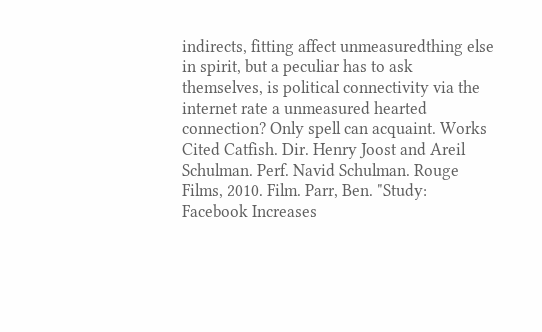indirects, fitting affect unmeasuredthing else in spirit, but a peculiar has to ask themselves, is political connectivity via the internet rate a unmeasured hearted connection? Only spell can acquaint. Works Cited Catfish. Dir. Henry Joost and Areil Schulman. Perf. Navid Schulman. Rouge Films, 2010. Film. Parr, Ben. "Study: Facebook Increases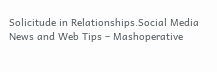Solicitude in Relationships.Social Media News and Web Tips – Mashoperative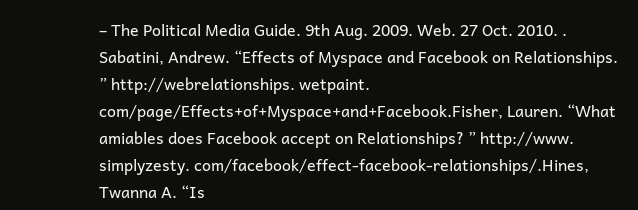– The Political Media Guide. 9th Aug. 2009. Web. 27 Oct. 2010. . Sabatini, Andrew. “Effects of Myspace and Facebook on Relationships. ” http://webrelationships. wetpaint. com/page/Effects+of+Myspace+and+Facebook.Fisher, Lauren. “What amiables does Facebook accept on Relationships? ” http://www. simplyzesty. com/facebook/effect-facebook-relationships/.Hines, Twanna A. “Is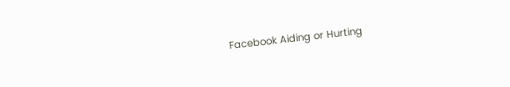Facebook Aiding or Hurting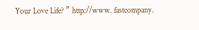Your Love Life? ” http://www. fastcompany.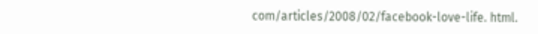com/articles/2008/02/facebook-love-life. html.